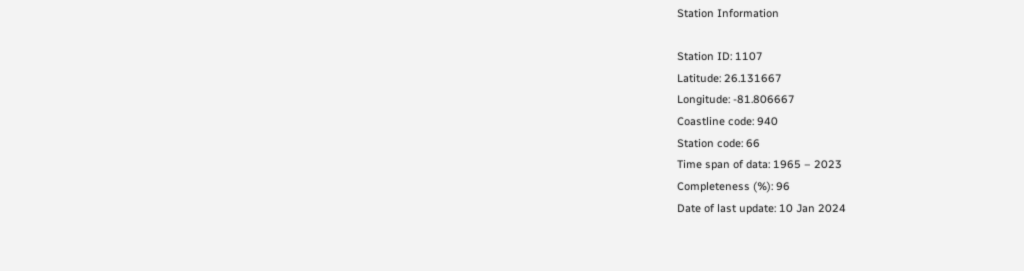Station Information

Station ID: 1107
Latitude: 26.131667
Longitude: -81.806667
Coastline code: 940
Station code: 66
Time span of data: 1965 – 2023
Completeness (%): 96
Date of last update: 10 Jan 2024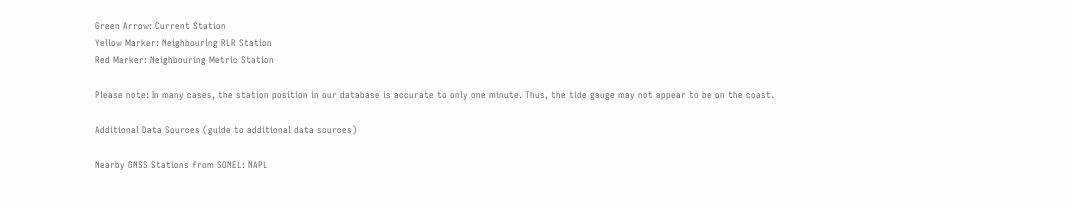Green Arrow: Current Station
Yellow Marker: Neighbouring RLR Station
Red Marker: Neighbouring Metric Station

Please note: In many cases, the station position in our database is accurate to only one minute. Thus, the tide gauge may not appear to be on the coast.

Additional Data Sources (guide to additional data sources)

Nearby GNSS Stations from SONEL: NAPL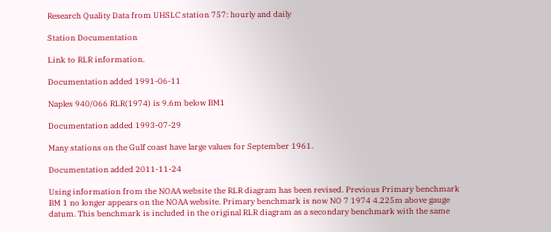Research Quality Data from UHSLC station 757: hourly and daily

Station Documentation

Link to RLR information.

Documentation added 1991-06-11

Naples 940/066 RLR(1974) is 9.6m below BM1

Documentation added 1993-07-29

Many stations on the Gulf coast have large values for September 1961.

Documentation added 2011-11-24

Using information from the NOAA website the RLR diagram has been revised. Previous Primary benchmark BM 1 no longer appears on the NOAA website. Primary benchmark is now NO 7 1974 4.225m above gauge datum. This benchmark is included in the original RLR diagram as a secondary benchmark with the same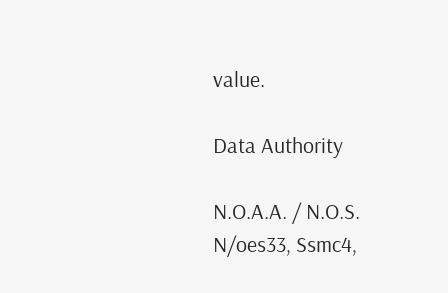value.

Data Authority

N.O.A.A. / N.O.S.
N/oes33, Ssmc4,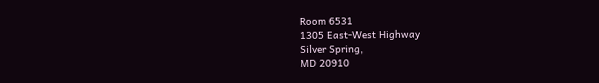Room 6531
1305 East-West Highway
Silver Spring,
MD 20910